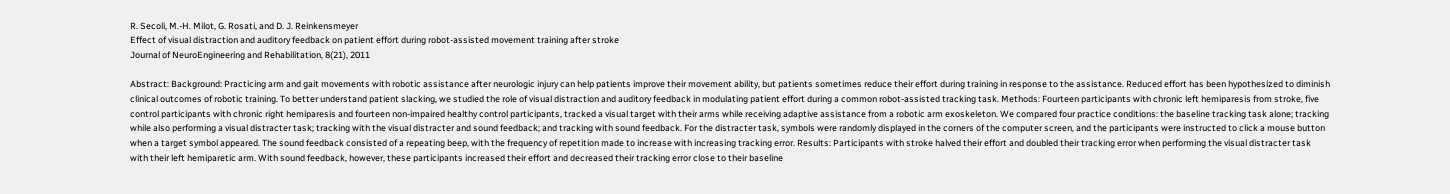R. Secoli, M.-H. Milot, G. Rosati, and D. J. Reinkensmeyer
Effect of visual distraction and auditory feedback on patient effort during robot-assisted movement training after stroke
Journal of NeuroEngineering and Rehabilitation, 8(21), 2011

Abstract: Background: Practicing arm and gait movements with robotic assistance after neurologic injury can help patients improve their movement ability, but patients sometimes reduce their effort during training in response to the assistance. Reduced effort has been hypothesized to diminish clinical outcomes of robotic training. To better understand patient slacking, we studied the role of visual distraction and auditory feedback in modulating patient effort during a common robot-assisted tracking task. Methods: Fourteen participants with chronic left hemiparesis from stroke, five control participants with chronic right hemiparesis and fourteen non-impaired healthy control participants, tracked a visual target with their arms while receiving adaptive assistance from a robotic arm exoskeleton. We compared four practice conditions: the baseline tracking task alone; tracking while also performing a visual distracter task; tracking with the visual distracter and sound feedback; and tracking with sound feedback. For the distracter task, symbols were randomly displayed in the corners of the computer screen, and the participants were instructed to click a mouse button when a target symbol appeared. The sound feedback consisted of a repeating beep, with the frequency of repetition made to increase with increasing tracking error. Results: Participants with stroke halved their effort and doubled their tracking error when performing the visual distracter task with their left hemiparetic arm. With sound feedback, however, these participants increased their effort and decreased their tracking error close to their baseline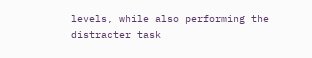levels, while also performing the distracter task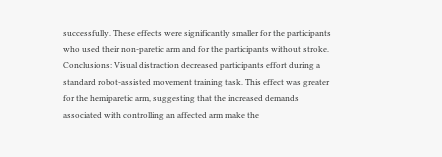successfully. These effects were significantly smaller for the participants who used their non-paretic arm and for the participants without stroke. Conclusions: Visual distraction decreased participants effort during a standard robot-assisted movement training task. This effect was greater for the hemiparetic arm, suggesting that the increased demands associated with controlling an affected arm make the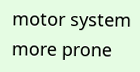motor system more prone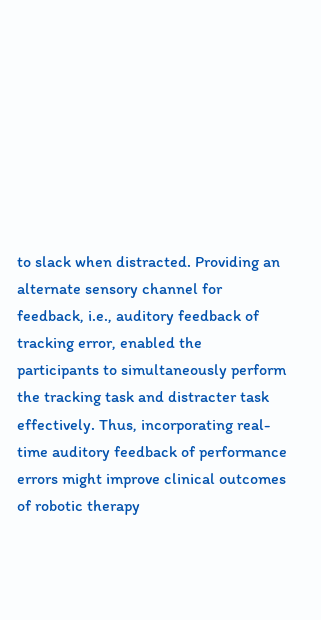to slack when distracted. Providing an alternate sensory channel for feedback, i.e., auditory feedback of tracking error, enabled the participants to simultaneously perform the tracking task and distracter task effectively. Thus, incorporating real-time auditory feedback of performance errors might improve clinical outcomes of robotic therapy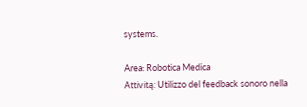systems.

Area: Robotica Medica
Attivitą: Utilizzo del feedback sonoro nella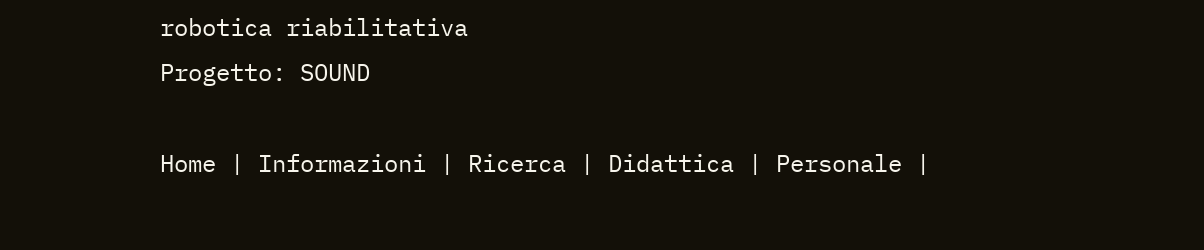robotica riabilitativa
Progetto: SOUND

Home | Informazioni | Ricerca | Didattica | Personale |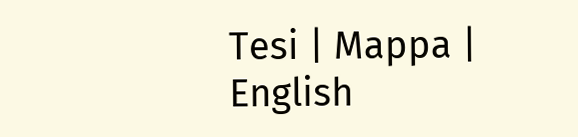Tesi | Mappa | English